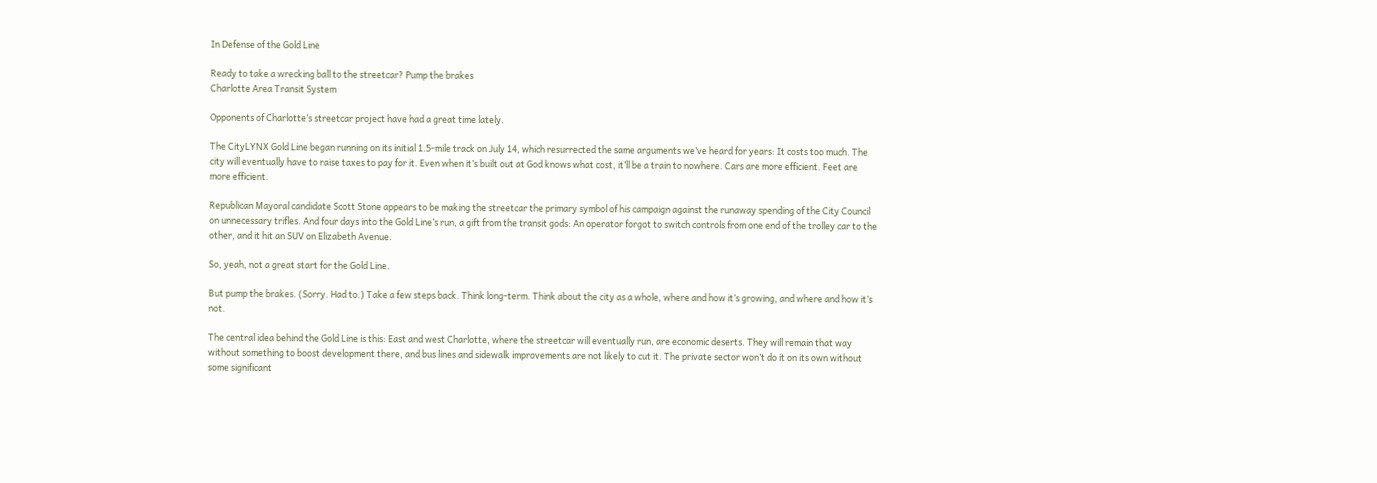In Defense of the Gold Line

Ready to take a wrecking ball to the streetcar? Pump the brakes
Charlotte Area Transit System

Opponents of Charlotte’s streetcar project have had a great time lately.

The CityLYNX Gold Line began running on its initial 1.5-mile track on July 14, which resurrected the same arguments we’ve heard for years: It costs too much. The city will eventually have to raise taxes to pay for it. Even when it’s built out at God knows what cost, it’ll be a train to nowhere. Cars are more efficient. Feet are more efficient.

Republican Mayoral candidate Scott Stone appears to be making the streetcar the primary symbol of his campaign against the runaway spending of the City Council on unnecessary trifles. And four days into the Gold Line’s run, a gift from the transit gods: An operator forgot to switch controls from one end of the trolley car to the other, and it hit an SUV on Elizabeth Avenue.

So, yeah, not a great start for the Gold Line.

But pump the brakes. (Sorry. Had to.) Take a few steps back. Think long-term. Think about the city as a whole, where and how it’s growing, and where and how it’s not.

The central idea behind the Gold Line is this: East and west Charlotte, where the streetcar will eventually run, are economic deserts. They will remain that way without something to boost development there, and bus lines and sidewalk improvements are not likely to cut it. The private sector won’t do it on its own without some significant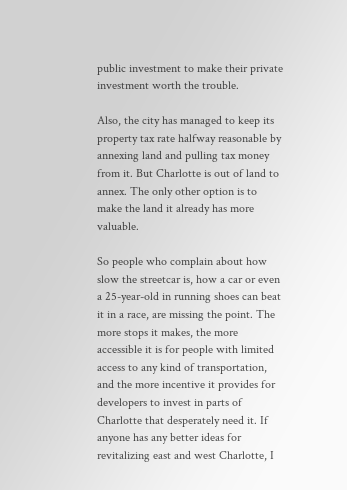public investment to make their private investment worth the trouble.

Also, the city has managed to keep its property tax rate halfway reasonable by annexing land and pulling tax money from it. But Charlotte is out of land to annex. The only other option is to make the land it already has more valuable.

So people who complain about how slow the streetcar is, how a car or even a 25-year-old in running shoes can beat it in a race, are missing the point. The more stops it makes, the more accessible it is for people with limited access to any kind of transportation, and the more incentive it provides for developers to invest in parts of Charlotte that desperately need it. If anyone has any better ideas for revitalizing east and west Charlotte, I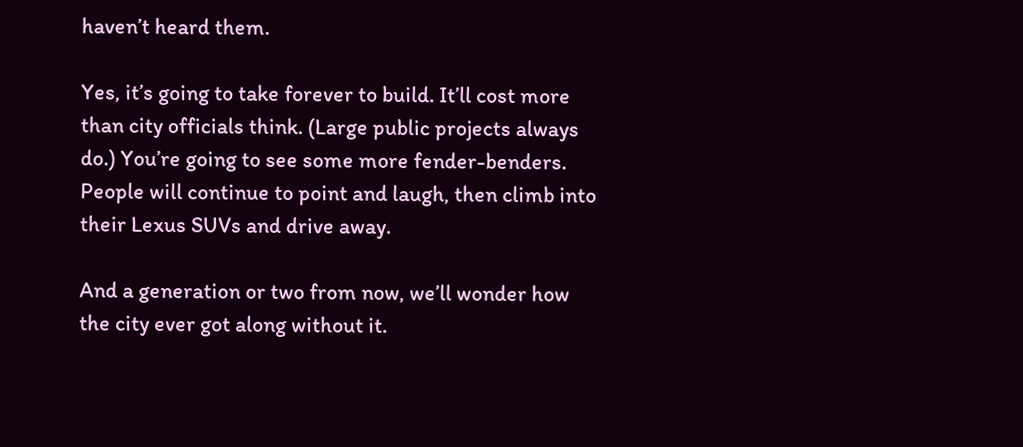haven’t heard them.

Yes, it’s going to take forever to build. It’ll cost more than city officials think. (Large public projects always do.) You’re going to see some more fender-benders. People will continue to point and laugh, then climb into their Lexus SUVs and drive away.

And a generation or two from now, we’ll wonder how the city ever got along without it.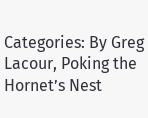Categories: By Greg Lacour, Poking the Hornet’s Nest